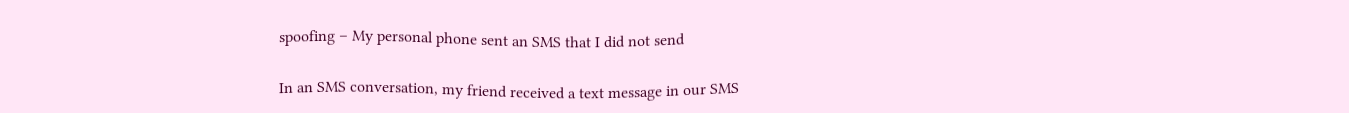spoofing – My personal phone sent an SMS that I did not send

In an SMS conversation, my friend received a text message in our SMS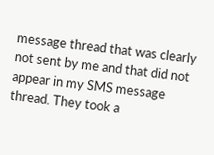message thread that was clearly not sent by me and that did not appear in my SMS message thread. They took a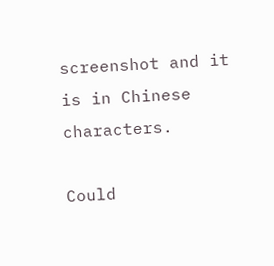screenshot and it is in Chinese characters.

Could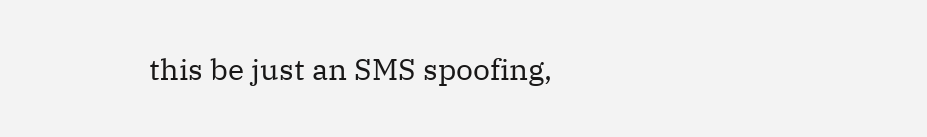this be just an SMS spoofing,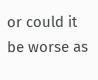or could it be worse as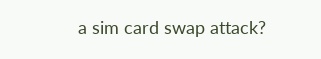a sim card swap attack?